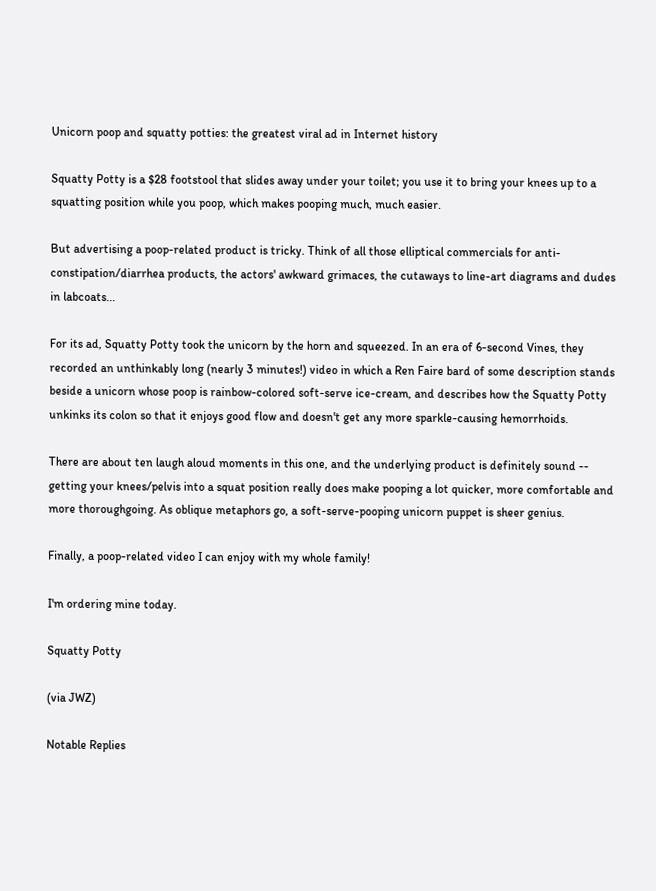Unicorn poop and squatty potties: the greatest viral ad in Internet history

Squatty Potty is a $28 footstool that slides away under your toilet; you use it to bring your knees up to a squatting position while you poop, which makes pooping much, much easier.

But advertising a poop-related product is tricky. Think of all those elliptical commercials for anti-constipation/diarrhea products, the actors' awkward grimaces, the cutaways to line-art diagrams and dudes in labcoats...

For its ad, Squatty Potty took the unicorn by the horn and squeezed. In an era of 6-second Vines, they recorded an unthinkably long (nearly 3 minutes!) video in which a Ren Faire bard of some description stands beside a unicorn whose poop is rainbow-colored soft-serve ice-cream, and describes how the Squatty Potty unkinks its colon so that it enjoys good flow and doesn't get any more sparkle-causing hemorrhoids.

There are about ten laugh aloud moments in this one, and the underlying product is definitely sound -- getting your knees/pelvis into a squat position really does make pooping a lot quicker, more comfortable and more thoroughgoing. As oblique metaphors go, a soft-serve-pooping unicorn puppet is sheer genius.

Finally, a poop-related video I can enjoy with my whole family!

I'm ordering mine today.

Squatty Potty

(via JWZ)

Notable Replies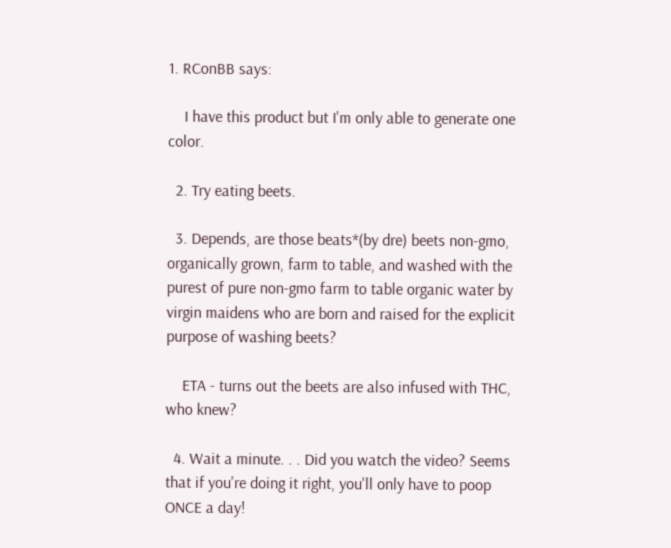1. RConBB says:

    I have this product but I'm only able to generate one color.

  2. Try eating beets.

  3. Depends, are those beats*(by dre) beets non-gmo, organically grown, farm to table, and washed with the purest of pure non-gmo farm to table organic water by virgin maidens who are born and raised for the explicit purpose of washing beets?

    ETA - turns out the beets are also infused with THC, who knew?

  4. Wait a minute. . . Did you watch the video? Seems that if you're doing it right, you'll only have to poop ONCE a day!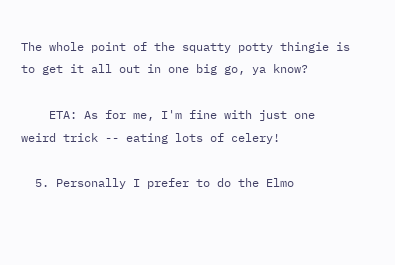The whole point of the squatty potty thingie is to get it all out in one big go, ya know?

    ETA: As for me, I'm fine with just one weird trick -- eating lots of celery!

  5. Personally I prefer to do the Elmo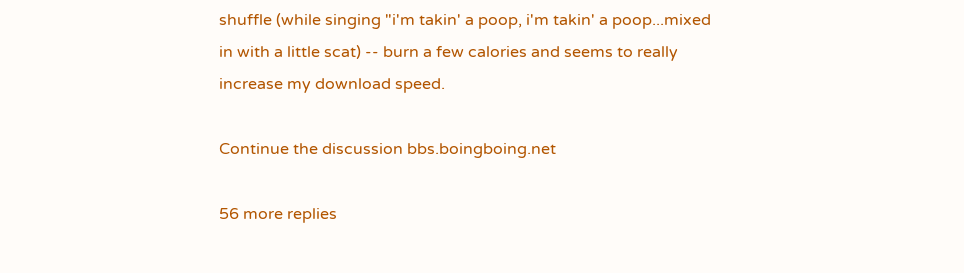shuffle (while singing "i'm takin' a poop, i'm takin' a poop...mixed in with a little scat) -- burn a few calories and seems to really increase my download speed.

Continue the discussion bbs.boingboing.net

56 more replies